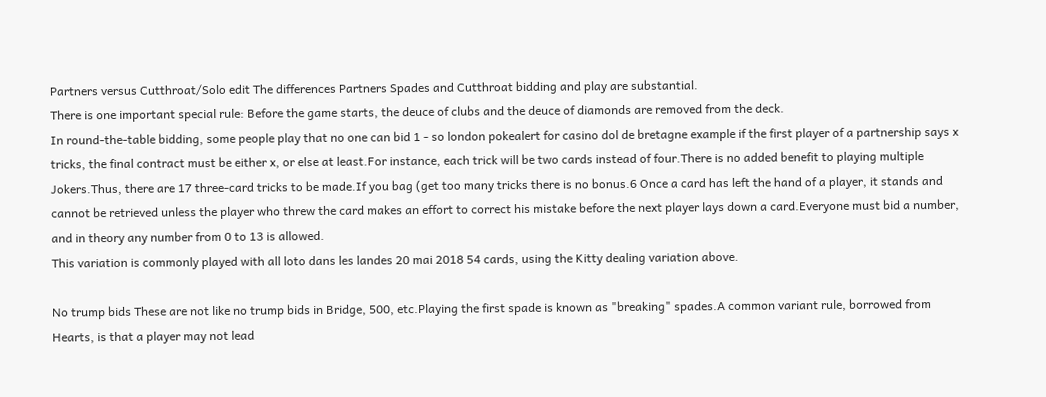Partners versus Cutthroat/Solo edit The differences Partners Spades and Cutthroat bidding and play are substantial.
There is one important special rule: Before the game starts, the deuce of clubs and the deuce of diamonds are removed from the deck.
In round-the-table bidding, some people play that no one can bid 1 - so london pokealert for casino dol de bretagne example if the first player of a partnership says x tricks, the final contract must be either x, or else at least.For instance, each trick will be two cards instead of four.There is no added benefit to playing multiple Jokers.Thus, there are 17 three-card tricks to be made.If you bag (get too many tricks there is no bonus.6 Once a card has left the hand of a player, it stands and cannot be retrieved unless the player who threw the card makes an effort to correct his mistake before the next player lays down a card.Everyone must bid a number, and in theory any number from 0 to 13 is allowed.
This variation is commonly played with all loto dans les landes 20 mai 2018 54 cards, using the Kitty dealing variation above.

No trump bids These are not like no trump bids in Bridge, 500, etc.Playing the first spade is known as "breaking" spades.A common variant rule, borrowed from Hearts, is that a player may not lead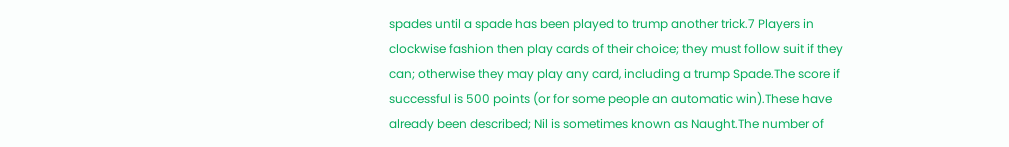spades until a spade has been played to trump another trick.7 Players in clockwise fashion then play cards of their choice; they must follow suit if they can; otherwise they may play any card, including a trump Spade.The score if successful is 500 points (or for some people an automatic win).These have already been described; Nil is sometimes known as Naught.The number of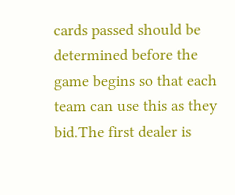cards passed should be determined before the game begins so that each team can use this as they bid.The first dealer is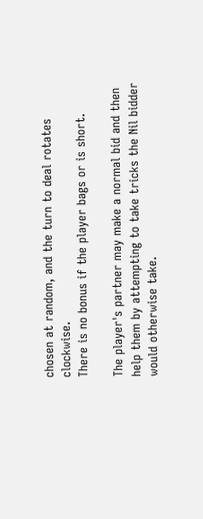chosen at random, and the turn to deal rotates clockwise.
There is no bonus if the player bags or is short.

The player's partner may make a normal bid and then help them by attempting to take tricks the Nil bidder would otherwise take.